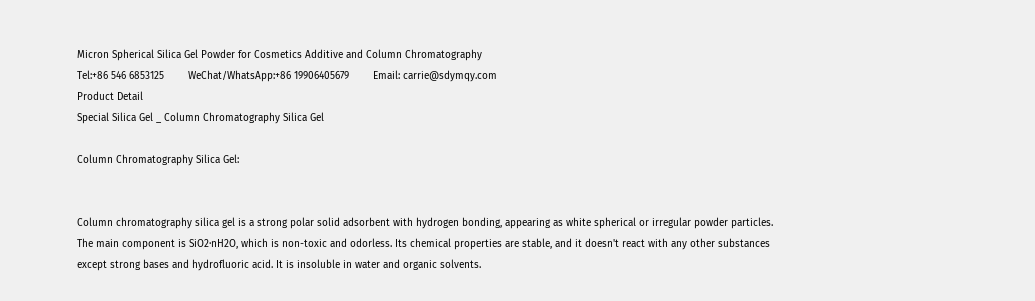Micron Spherical Silica Gel Powder for Cosmetics Additive and Column Chromatography
Tel:+86 546 6853125        WeChat/WhatsApp:+86 19906405679        Email: carrie@sdymqy.com
Product Detail
Special Silica Gel _ Column Chromatography Silica Gel

Column Chromatography Silica Gel:


Column chromatography silica gel is a strong polar solid adsorbent with hydrogen bonding, appearing as white spherical or irregular powder particles. The main component is SiO2·nH2O, which is non-toxic and odorless. Its chemical properties are stable, and it doesn't react with any other substances except strong bases and hydrofluoric acid. It is insoluble in water and organic solvents.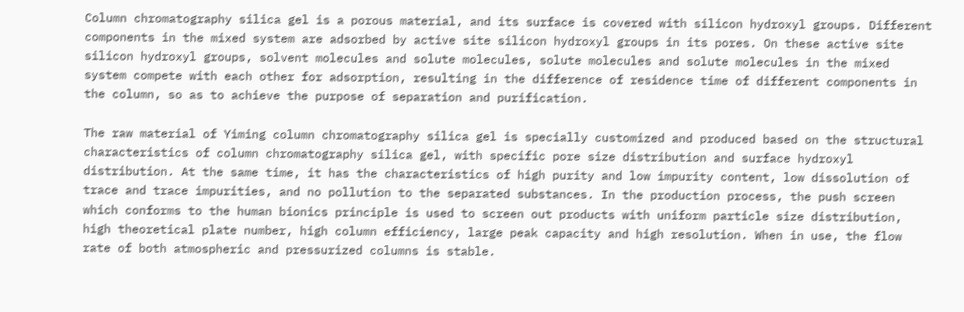Column chromatography silica gel is a porous material, and its surface is covered with silicon hydroxyl groups. Different components in the mixed system are adsorbed by active site silicon hydroxyl groups in its pores. On these active site silicon hydroxyl groups, solvent molecules and solute molecules, solute molecules and solute molecules in the mixed system compete with each other for adsorption, resulting in the difference of residence time of different components in the column, so as to achieve the purpose of separation and purification.

The raw material of Yiming column chromatography silica gel is specially customized and produced based on the structural characteristics of column chromatography silica gel, with specific pore size distribution and surface hydroxyl distribution. At the same time, it has the characteristics of high purity and low impurity content, low dissolution of trace and trace impurities, and no pollution to the separated substances. In the production process, the push screen which conforms to the human bionics principle is used to screen out products with uniform particle size distribution, high theoretical plate number, high column efficiency, large peak capacity and high resolution. When in use, the flow rate of both atmospheric and pressurized columns is stable.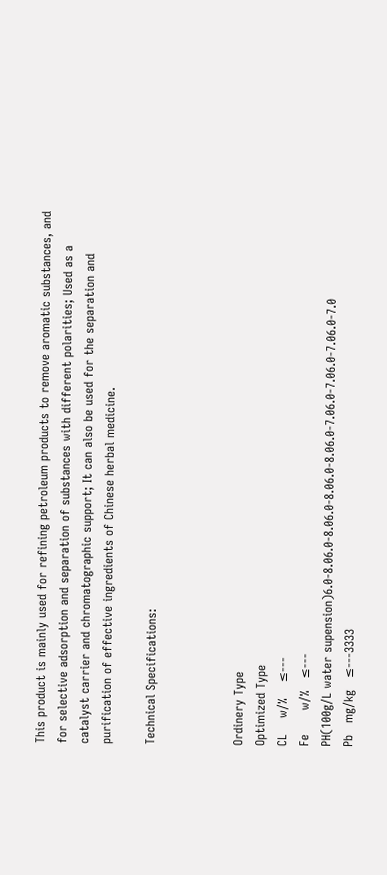This product is mainly used for refining petroleum products to remove aromatic substances, and for selective adsorption and separation of substances with different polarities; Used as a catalyst carrier and chromatographic support; It can also be used for the separation and purification of effective ingredients of Chinese herbal medicine.

Technical Specifications:



Ordinery Type
Optimized Type
CL    w/%    ≤---
Fe      w/%   ≤---
PH(100g/L water supension)6.0-8.06.0-8.06.0-8.06.0-8.06.0-7.06.0-7.06.0-7.06.0-7.0
Pb   mg/kg   ≤---3333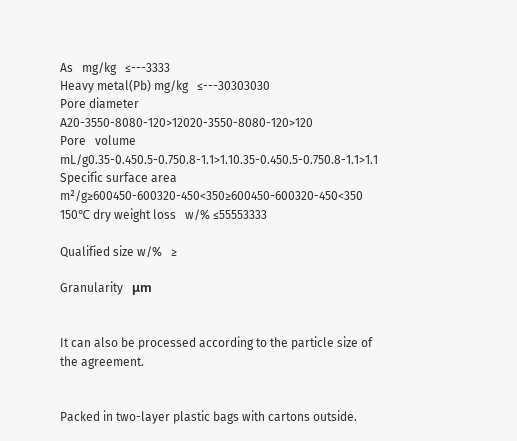As   mg/kg   ≤---3333
Heavy metal(Pb) mg/kg   ≤---30303030
Pore diameter    A20-3550-8080-120>12020-3550-8080-120>120
Pore   volume   mL/g0.35-0.450.5-0.750.8-1.1>1.10.35-0.450.5-0.750.8-1.1>1.1
Specific surface area   m²/g≥600450-600320-450<350≥600450-600320-450<350
150℃ dry weight loss   w/% ≤55553333

Qualified size w/%   ≥

Granularity   μm


It can also be processed according to the particle size of the agreement.


Packed in two-layer plastic bags with cartons outside.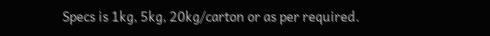Specs is 1kg, 5kg, 20kg/carton or as per required.